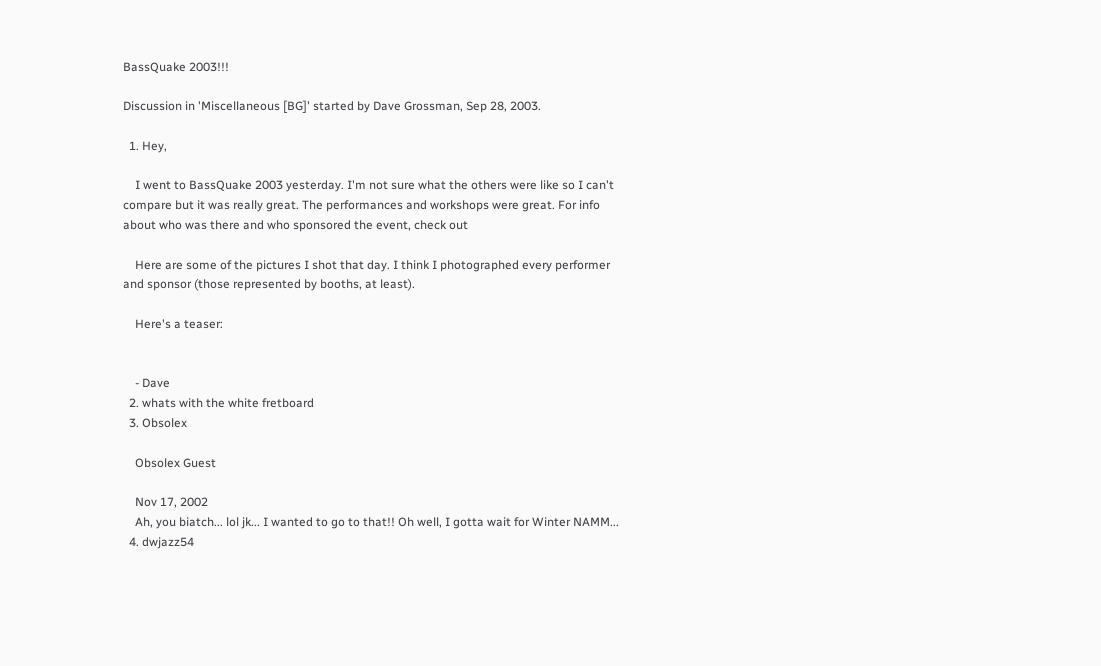BassQuake 2003!!!

Discussion in 'Miscellaneous [BG]' started by Dave Grossman, Sep 28, 2003.

  1. Hey,

    I went to BassQuake 2003 yesterday. I'm not sure what the others were like so I can't compare but it was really great. The performances and workshops were great. For info about who was there and who sponsored the event, check out

    Here are some of the pictures I shot that day. I think I photographed every performer and sponsor (those represented by booths, at least).

    Here's a teaser:


    - Dave
  2. whats with the white fretboard
  3. Obsolex

    Obsolex Guest

    Nov 17, 2002
    Ah, you biatch... lol jk... I wanted to go to that!! Oh well, I gotta wait for Winter NAMM...
  4. dwjazz54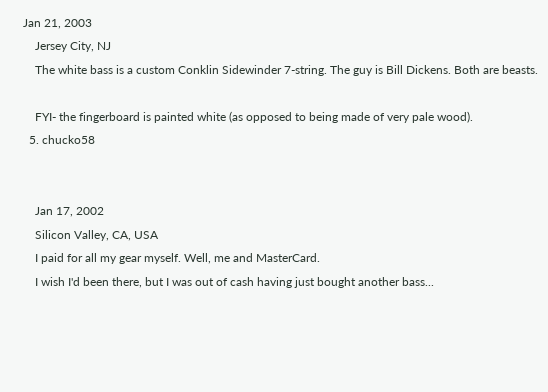Jan 21, 2003
    Jersey City, NJ
    The white bass is a custom Conklin Sidewinder 7-string. The guy is Bill Dickens. Both are beasts.

    FYI- the fingerboard is painted white (as opposed to being made of very pale wood).
  5. chucko58


    Jan 17, 2002
    Silicon Valley, CA, USA
    I paid for all my gear myself. Well, me and MasterCard.
    I wish I'd been there, but I was out of cash having just bought another bass...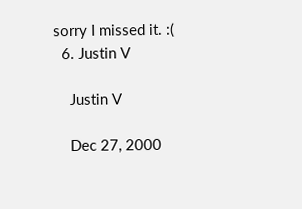sorry I missed it. :(
  6. Justin V

    Justin V

    Dec 27, 2000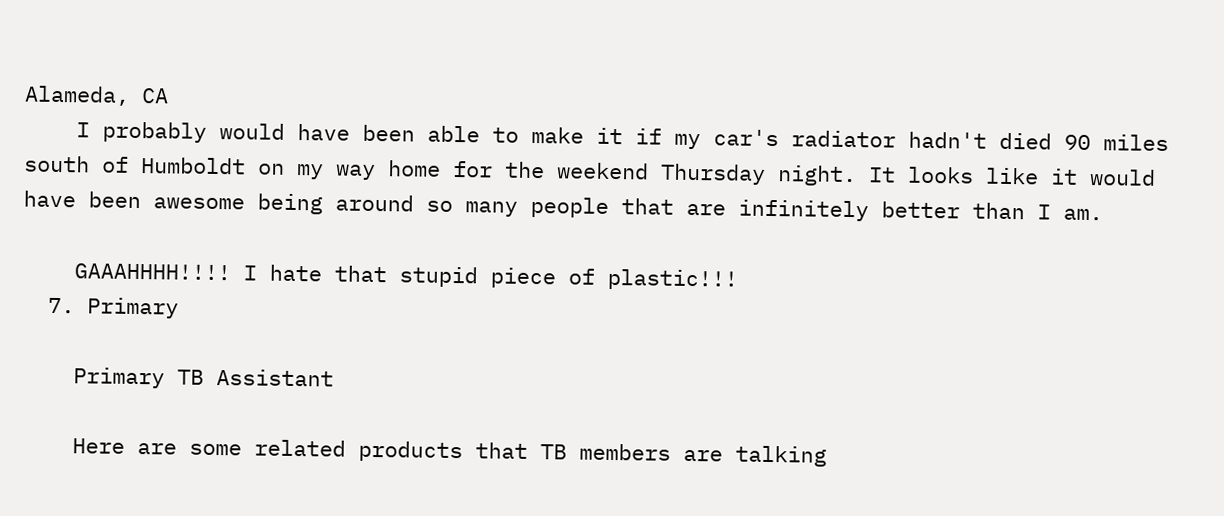Alameda, CA
    I probably would have been able to make it if my car's radiator hadn't died 90 miles south of Humboldt on my way home for the weekend Thursday night. It looks like it would have been awesome being around so many people that are infinitely better than I am.

    GAAAHHHH!!!! I hate that stupid piece of plastic!!!
  7. Primary

    Primary TB Assistant

    Here are some related products that TB members are talking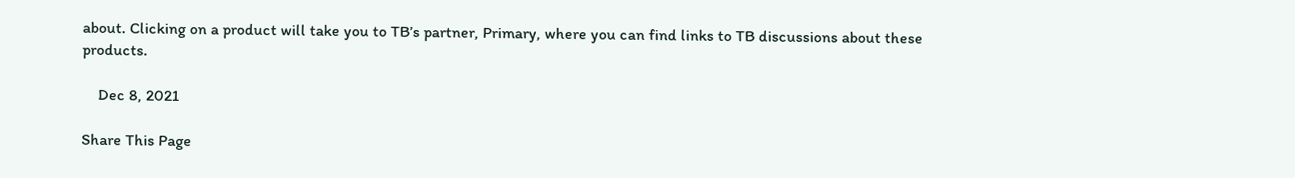about. Clicking on a product will take you to TB’s partner, Primary, where you can find links to TB discussions about these products.

    Dec 8, 2021

Share This Page